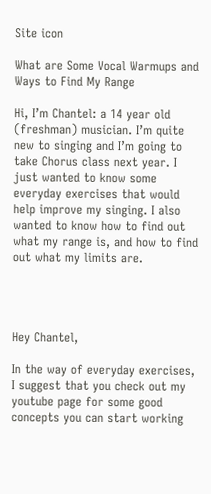Site icon

What are Some Vocal Warmups and Ways to Find My Range

Hi, I’m Chantel: a 14 year old (freshman) musician. I’m quite new to singing and I’m going to take Chorus class next year. I just wanted to know some everyday exercises that would help improve my singing. I also wanted to know how to find out what my range is, and how to find out what my limits are.




Hey Chantel,

In the way of everyday exercises, I suggest that you check out my youtube page for some good concepts you can start working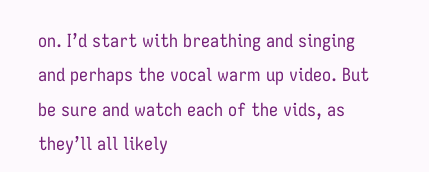on. I’d start with breathing and singing and perhaps the vocal warm up video. But be sure and watch each of the vids, as they’ll all likely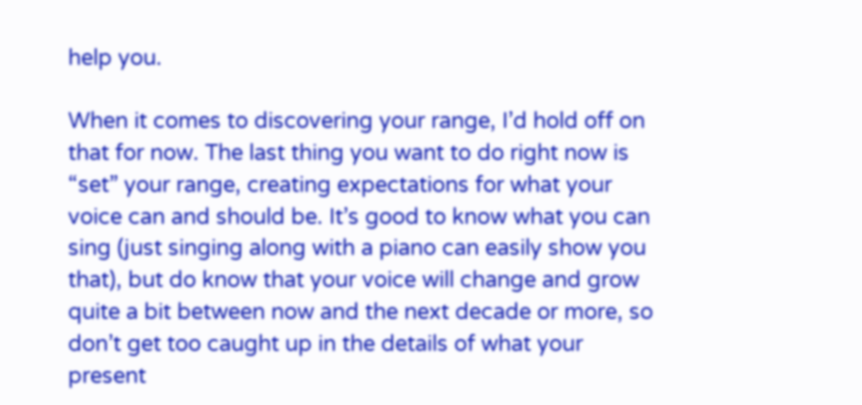help you.

When it comes to discovering your range, I’d hold off on that for now. The last thing you want to do right now is “set” your range, creating expectations for what your voice can and should be. It’s good to know what you can sing (just singing along with a piano can easily show you that), but do know that your voice will change and grow quite a bit between now and the next decade or more, so don’t get too caught up in the details of what your present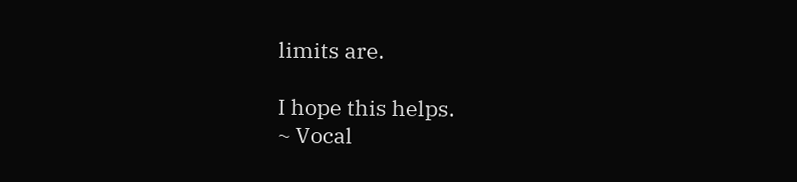limits are.

I hope this helps.
~ Vocal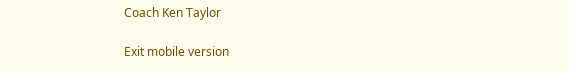Coach Ken Taylor

Exit mobile version